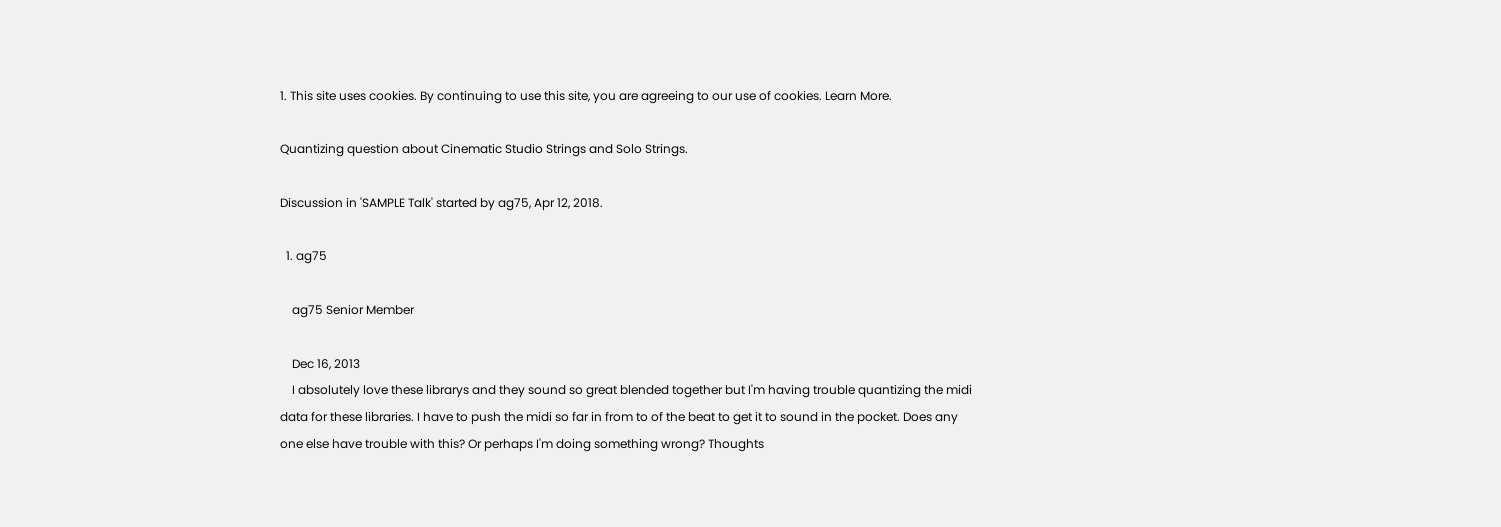1. This site uses cookies. By continuing to use this site, you are agreeing to our use of cookies. Learn More.

Quantizing question about Cinematic Studio Strings and Solo Strings.

Discussion in 'SAMPLE Talk' started by ag75, Apr 12, 2018.

  1. ag75

    ag75 Senior Member

    Dec 16, 2013
    I absolutely love these librarys and they sound so great blended together but I'm having trouble quantizing the midi data for these libraries. I have to push the midi so far in from to of the beat to get it to sound in the pocket. Does any one else have trouble with this? Or perhaps I'm doing something wrong? Thoughts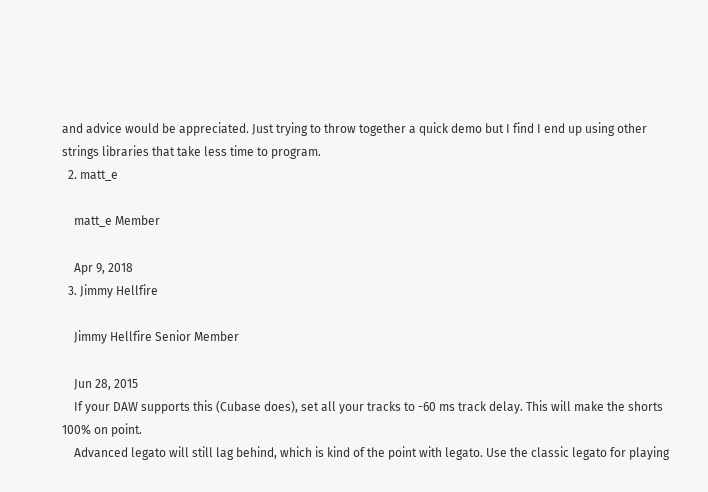and advice would be appreciated. Just trying to throw together a quick demo but I find I end up using other strings libraries that take less time to program.
  2. matt_e

    matt_e Member

    Apr 9, 2018
  3. Jimmy Hellfire

    Jimmy Hellfire Senior Member

    Jun 28, 2015
    If your DAW supports this (Cubase does), set all your tracks to -60 ms track delay. This will make the shorts 100% on point.
    Advanced legato will still lag behind, which is kind of the point with legato. Use the classic legato for playing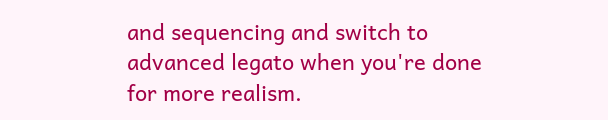and sequencing and switch to advanced legato when you're done for more realism.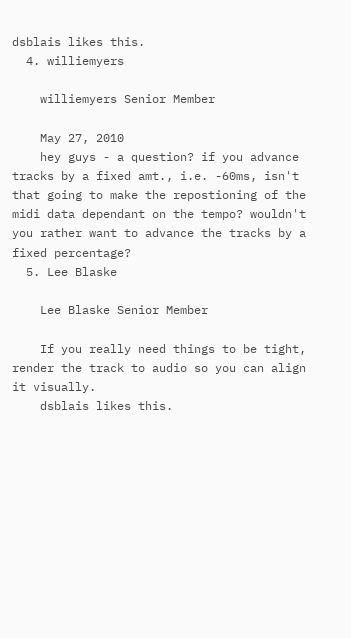dsblais likes this.
  4. williemyers

    williemyers Senior Member

    May 27, 2010
    hey guys - a question? if you advance tracks by a fixed amt., i.e. -60ms, isn't that going to make the repostioning of the midi data dependant on the tempo? wouldn't you rather want to advance the tracks by a fixed percentage?
  5. Lee Blaske

    Lee Blaske Senior Member

    If you really need things to be tight, render the track to audio so you can align it visually.
    dsblais likes this.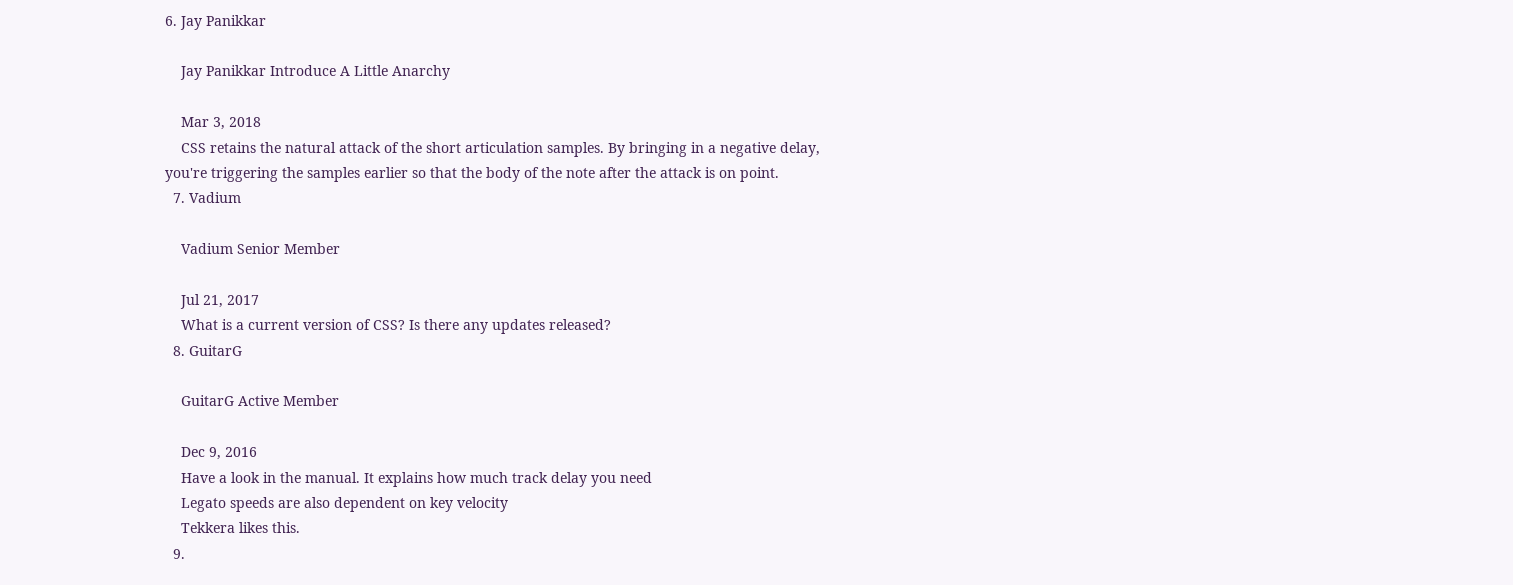6. Jay Panikkar

    Jay Panikkar Introduce A Little Anarchy

    Mar 3, 2018
    CSS retains the natural attack of the short articulation samples. By bringing in a negative delay, you're triggering the samples earlier so that the body of the note after the attack is on point.
  7. Vadium

    Vadium Senior Member

    Jul 21, 2017
    What is a current version of CSS? Is there any updates released?
  8. GuitarG

    GuitarG Active Member

    Dec 9, 2016
    Have a look in the manual. It explains how much track delay you need
    Legato speeds are also dependent on key velocity
    Tekkera likes this.
  9.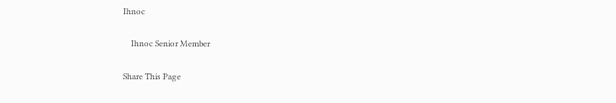Ihnoc

    Ihnoc Senior Member

Share This Page